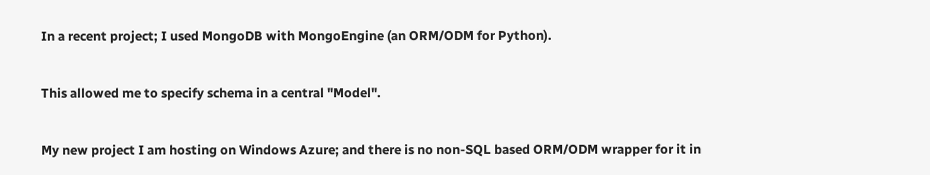In a recent project; I used MongoDB with MongoEngine (an ORM/ODM for Python).

This allowed me to specify schema in a central "Model".

My new project I am hosting on Windows Azure; and there is no non-SQL based ORM/ODM wrapper for it in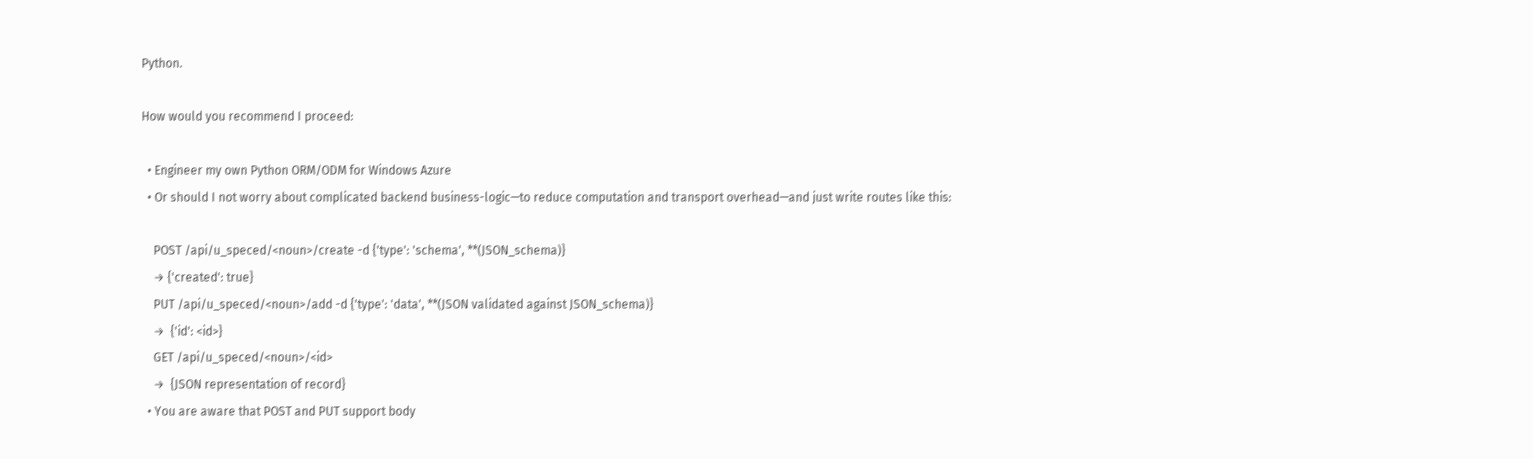Python.

How would you recommend I proceed:

  • Engineer my own Python ORM/ODM for Windows Azure
  • Or should I not worry about complicated backend business-logic—to reduce computation and transport overhead—and just write routes like this:

    POST /api/u_speced/<noun>/create -d {'type': 'schema', **(JSON_schema)}
    → {'created': true}
    PUT /api/u_speced/<noun>/add -d {'type': 'data', **(JSON validated against JSON_schema)}
    →  {'id': <id>}
    GET /api/u_speced/<noun>/<id>
    →  {JSON representation of record}
  • You are aware that POST and PUT support body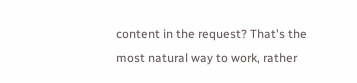content in the request? That's the most natural way to work, rather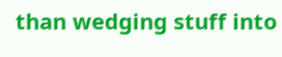than wedging stuff into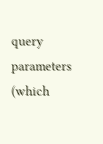query parameters (which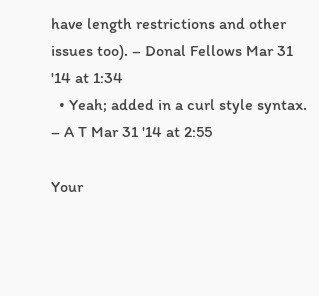have length restrictions and other issues too). – Donal Fellows Mar 31 '14 at 1:34
  • Yeah; added in a curl style syntax. – A T Mar 31 '14 at 2:55

Your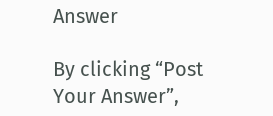Answer

By clicking “Post Your Answer”,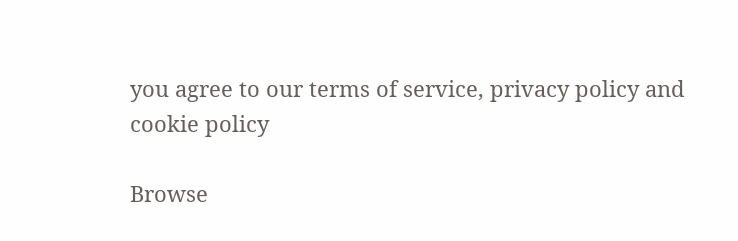you agree to our terms of service, privacy policy and cookie policy

Browse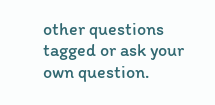other questions tagged or ask your own question.